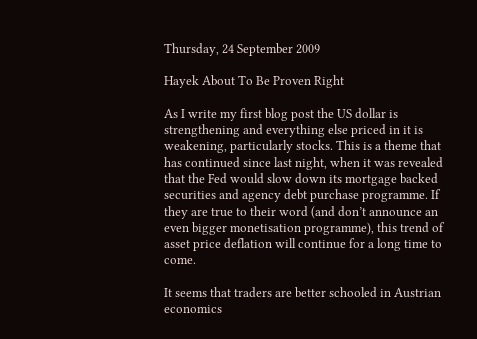Thursday, 24 September 2009

Hayek About To Be Proven Right

As I write my first blog post the US dollar is strengthening and everything else priced in it is weakening, particularly stocks. This is a theme that has continued since last night, when it was revealed that the Fed would slow down its mortgage backed securities and agency debt purchase programme. If they are true to their word (and don’t announce an even bigger monetisation programme), this trend of asset price deflation will continue for a long time to come.

It seems that traders are better schooled in Austrian economics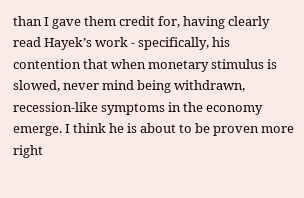than I gave them credit for, having clearly read Hayek’s work - specifically, his contention that when monetary stimulus is slowed, never mind being withdrawn, recession-like symptoms in the economy emerge. I think he is about to be proven more right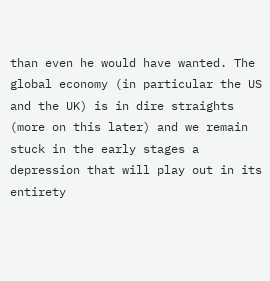than even he would have wanted. The global economy (in particular the US and the UK) is in dire straights (more on this later) and we remain stuck in the early stages a depression that will play out in its entirety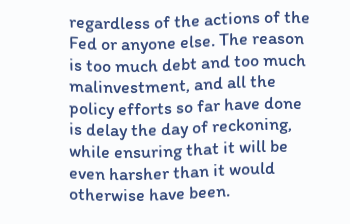regardless of the actions of the Fed or anyone else. The reason is too much debt and too much malinvestment, and all the policy efforts so far have done is delay the day of reckoning, while ensuring that it will be even harsher than it would otherwise have been.